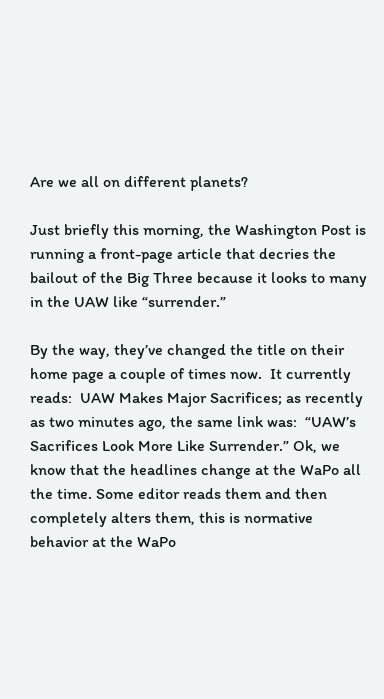Are we all on different planets?

Just briefly this morning, the Washington Post is running a front-page article that decries the bailout of the Big Three because it looks to many in the UAW like “surrender.”

By the way, they’ve changed the title on their home page a couple of times now.  It currently reads:  UAW Makes Major Sacrifices; as recently as two minutes ago, the same link was:  “UAW’s Sacrifices Look More Like Surrender.” Ok, we know that the headlines change at the WaPo all the time. Some editor reads them and then completely alters them, this is normative behavior at the WaPo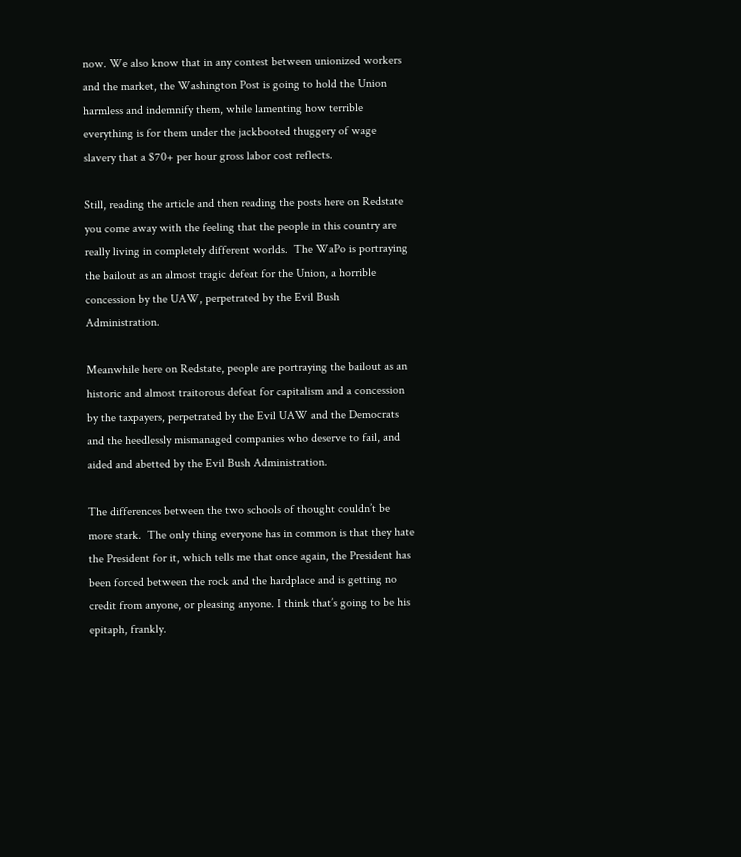now. We also know that in any contest between unionized workers and the market, the Washington Post is going to hold the Union harmless and indemnify them, while lamenting how terrible everything is for them under the jackbooted thuggery of wage slavery that a $70+ per hour gross labor cost reflects.

Still, reading the article and then reading the posts here on Redstate you come away with the feeling that the people in this country are really living in completely different worlds.  The WaPo is portraying the bailout as an almost tragic defeat for the Union, a horrible concession by the UAW, perpetrated by the Evil Bush Administration.

Meanwhile here on Redstate, people are portraying the bailout as an historic and almost traitorous defeat for capitalism and a concession by the taxpayers, perpetrated by the Evil UAW and the Democrats and the heedlessly mismanaged companies who deserve to fail, and aided and abetted by the Evil Bush Administration.

The differences between the two schools of thought couldn’t be more stark.  The only thing everyone has in common is that they hate the President for it, which tells me that once again, the President has been forced between the rock and the hardplace and is getting no credit from anyone, or pleasing anyone. I think that’s going to be his epitaph, frankly.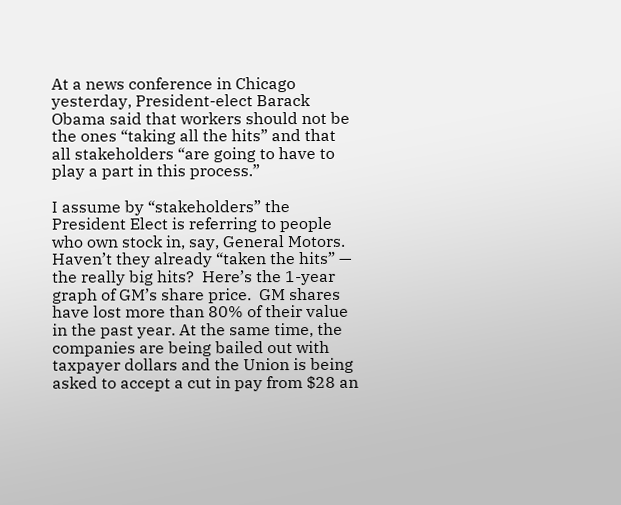At a news conference in Chicago yesterday, President-elect Barack Obama said that workers should not be the ones “taking all the hits” and that all stakeholders “are going to have to play a part in this process.”

I assume by “stakeholders” the President Elect is referring to people who own stock in, say, General Motors.  Haven’t they already “taken the hits” — the really big hits?  Here’s the 1-year graph of GM’s share price.  GM shares have lost more than 80% of their value in the past year. At the same time, the companies are being bailed out with taxpayer dollars and the Union is being asked to accept a cut in pay from $28 an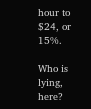hour to $24, or 15%.

Who is lying, here?